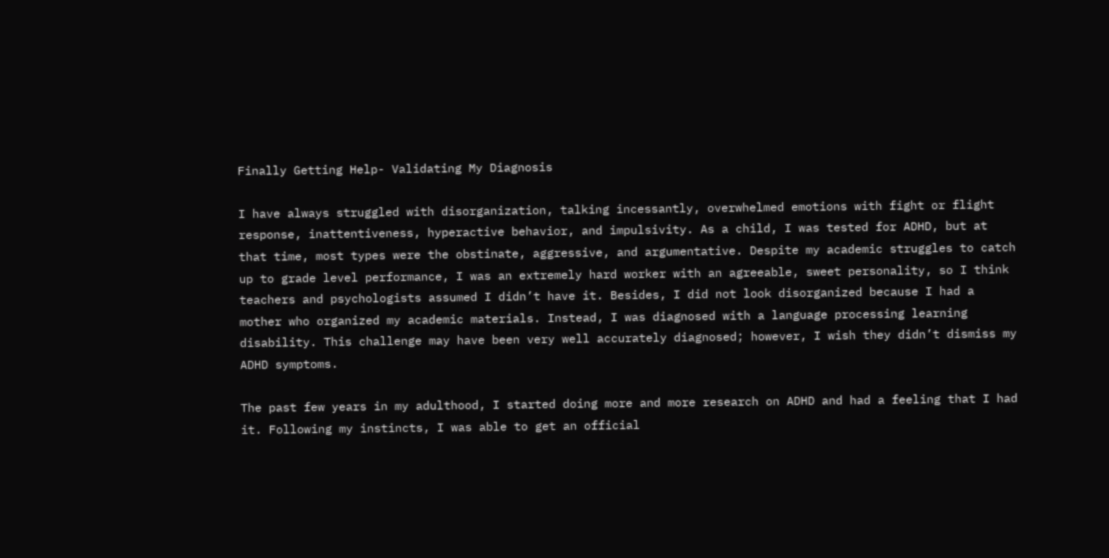Finally Getting Help- Validating My Diagnosis

I have always struggled with disorganization, talking incessantly, overwhelmed emotions with fight or flight response, inattentiveness, hyperactive behavior, and impulsivity. As a child, I was tested for ADHD, but at that time, most types were the obstinate, aggressive, and argumentative. Despite my academic struggles to catch up to grade level performance, I was an extremely hard worker with an agreeable, sweet personality, so I think teachers and psychologists assumed I didn’t have it. Besides, I did not look disorganized because I had a mother who organized my academic materials. Instead, I was diagnosed with a language processing learning disability. This challenge may have been very well accurately diagnosed; however, I wish they didn’t dismiss my ADHD symptoms.

The past few years in my adulthood, I started doing more and more research on ADHD and had a feeling that I had it. Following my instincts, I was able to get an official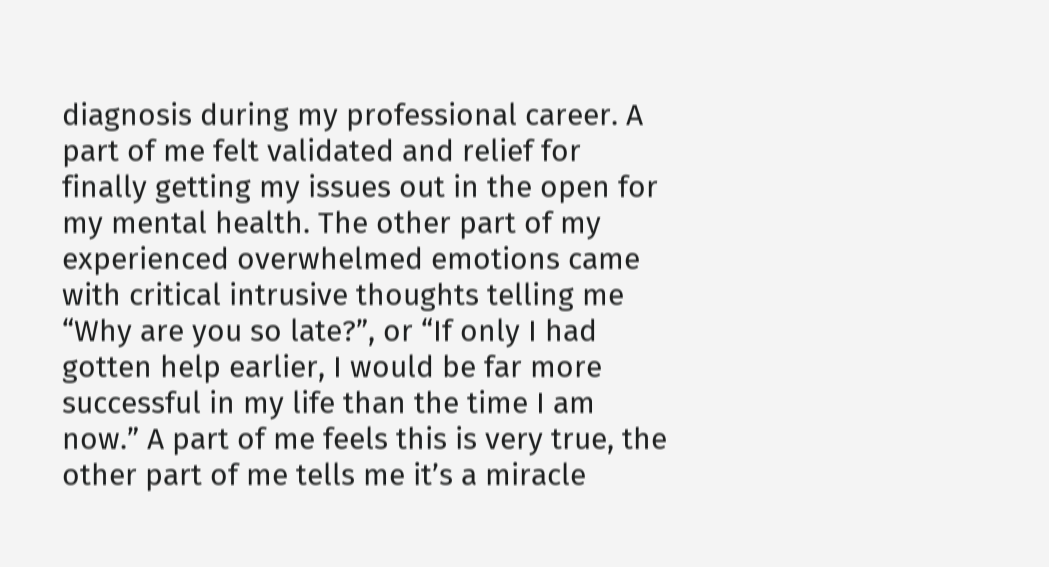diagnosis during my professional career. A part of me felt validated and relief for finally getting my issues out in the open for my mental health. The other part of my experienced overwhelmed emotions came with critical intrusive thoughts telling me “Why are you so late?”, or “If only I had gotten help earlier, I would be far more successful in my life than the time I am now.” A part of me feels this is very true, the other part of me tells me it’s a miracle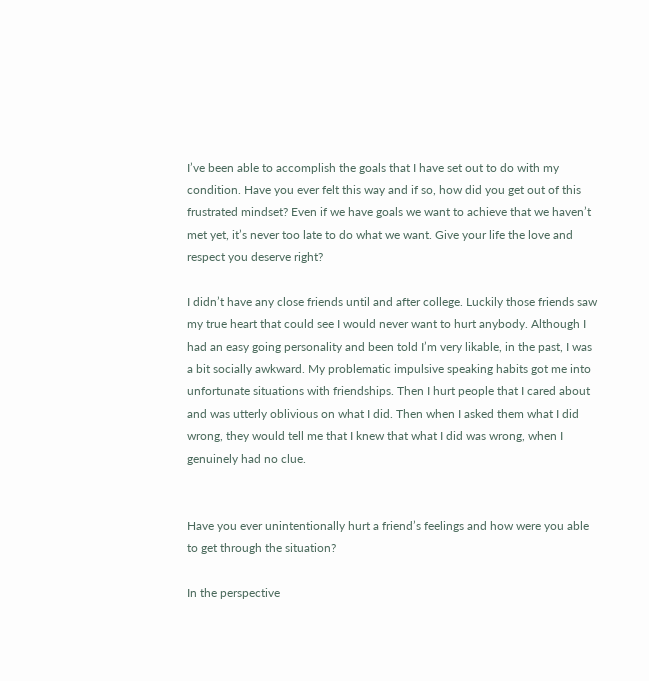I’ve been able to accomplish the goals that I have set out to do with my condition. Have you ever felt this way and if so, how did you get out of this frustrated mindset? Even if we have goals we want to achieve that we haven’t met yet, it’s never too late to do what we want. Give your life the love and respect you deserve right?

I didn’t have any close friends until and after college. Luckily those friends saw my true heart that could see I would never want to hurt anybody. Although I had an easy going personality and been told I’m very likable, in the past, I was a bit socially awkward. My problematic impulsive speaking habits got me into unfortunate situations with friendships. Then I hurt people that I cared about and was utterly oblivious on what I did. Then when I asked them what I did wrong, they would tell me that I knew that what I did was wrong, when I genuinely had no clue.


Have you ever unintentionally hurt a friend’s feelings and how were you able to get through the situation?

In the perspective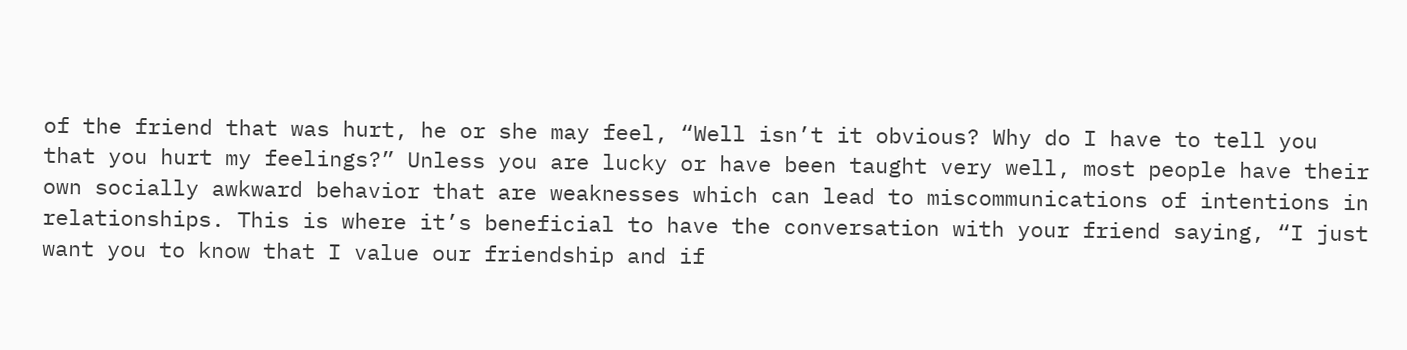of the friend that was hurt, he or she may feel, “Well isn’t it obvious? Why do I have to tell you that you hurt my feelings?” Unless you are lucky or have been taught very well, most people have their own socially awkward behavior that are weaknesses which can lead to miscommunications of intentions in relationships. This is where it’s beneficial to have the conversation with your friend saying, “I just want you to know that I value our friendship and if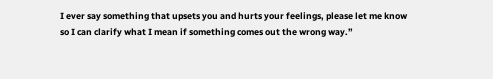I ever say something that upsets you and hurts your feelings, please let me know so I can clarify what I mean if something comes out the wrong way.”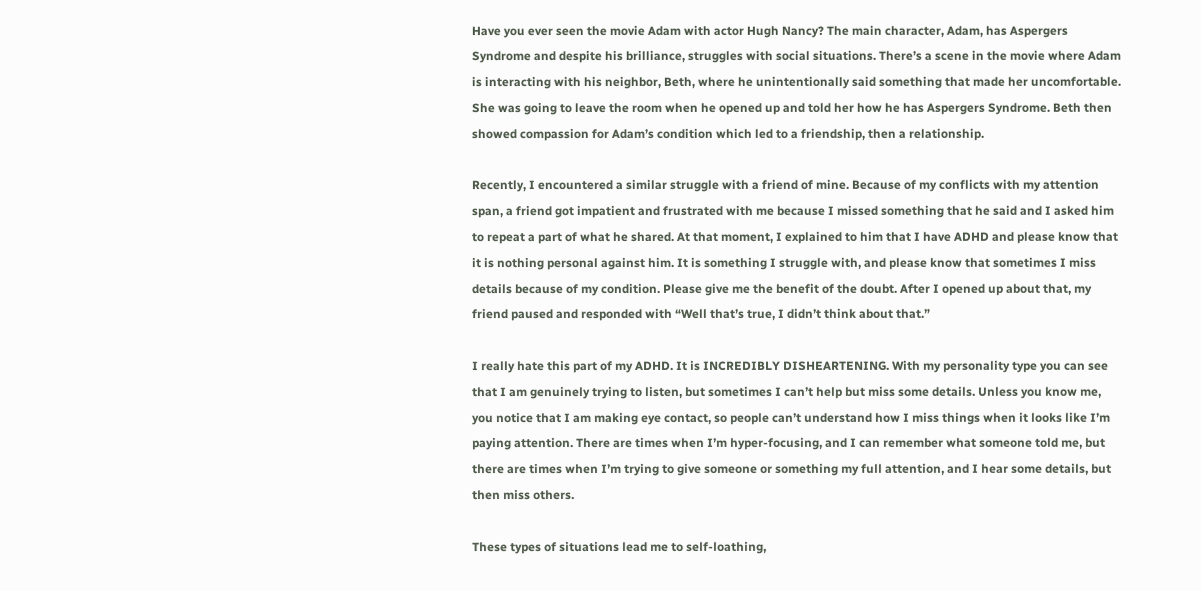Have you ever seen the movie Adam with actor Hugh Nancy? The main character, Adam, has Aspergers Syndrome and despite his brilliance, struggles with social situations. There’s a scene in the movie where Adam is interacting with his neighbor, Beth, where he unintentionally said something that made her uncomfortable. She was going to leave the room when he opened up and told her how he has Aspergers Syndrome. Beth then showed compassion for Adam’s condition which led to a friendship, then a relationship.

Recently, I encountered a similar struggle with a friend of mine. Because of my conflicts with my attention span, a friend got impatient and frustrated with me because I missed something that he said and I asked him to repeat a part of what he shared. At that moment, I explained to him that I have ADHD and please know that it is nothing personal against him. It is something I struggle with, and please know that sometimes I miss details because of my condition. Please give me the benefit of the doubt. After I opened up about that, my friend paused and responded with “Well that’s true, I didn’t think about that.”

I really hate this part of my ADHD. It is INCREDIBLY DISHEARTENING. With my personality type you can see that I am genuinely trying to listen, but sometimes I can’t help but miss some details. Unless you know me, you notice that I am making eye contact, so people can’t understand how I miss things when it looks like I’m paying attention. There are times when I’m hyper-focusing, and I can remember what someone told me, but there are times when I’m trying to give someone or something my full attention, and I hear some details, but then miss others.

These types of situations lead me to self-loathing,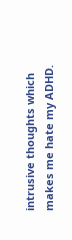intrusive thoughts which makes me hate my ADHD.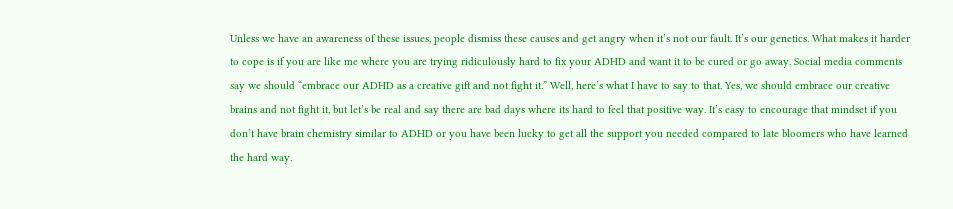Unless we have an awareness of these issues, people dismiss these causes and get angry when it’s not our fault. It’s our genetics. What makes it harder to cope is if you are like me where you are trying ridiculously hard to fix your ADHD and want it to be cured or go away. Social media comments say we should “embrace our ADHD as a creative gift and not fight it.” Well, here’s what I have to say to that. Yes, we should embrace our creative brains and not fight it, but let’s be real and say there are bad days where its hard to feel that positive way. It’s easy to encourage that mindset if you don’t have brain chemistry similar to ADHD or you have been lucky to get all the support you needed compared to late bloomers who have learned the hard way.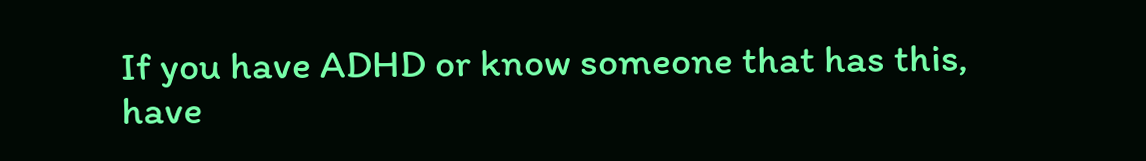If you have ADHD or know someone that has this, have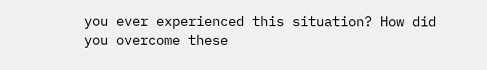you ever experienced this situation? How did you overcome these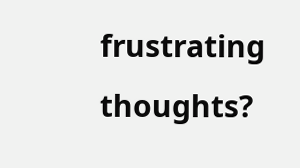frustrating thoughts?